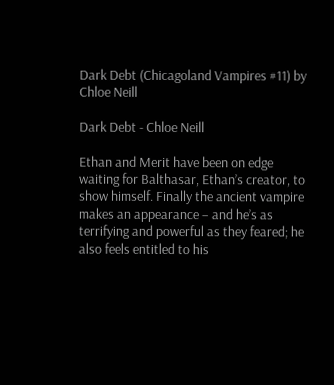Dark Debt (Chicagoland Vampires #11) by Chloe Neill

Dark Debt - Chloe Neill

Ethan and Merit have been on edge waiting for Balthasar, Ethan’s creator, to show himself. Finally the ancient vampire makes an appearance – and he’s as terrifying and powerful as they feared; he also feels entitled to his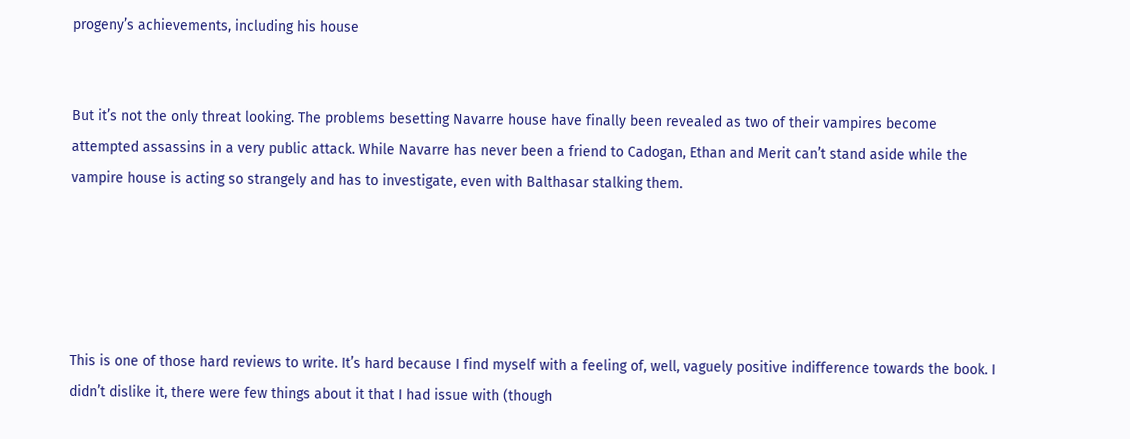progeny’s achievements, including his house


But it’s not the only threat looking. The problems besetting Navarre house have finally been revealed as two of their vampires become attempted assassins in a very public attack. While Navarre has never been a friend to Cadogan, Ethan and Merit can’t stand aside while the vampire house is acting so strangely and has to investigate, even with Balthasar stalking them.





This is one of those hard reviews to write. It’s hard because I find myself with a feeling of, well, vaguely positive indifference towards the book. I didn’t dislike it, there were few things about it that I had issue with (though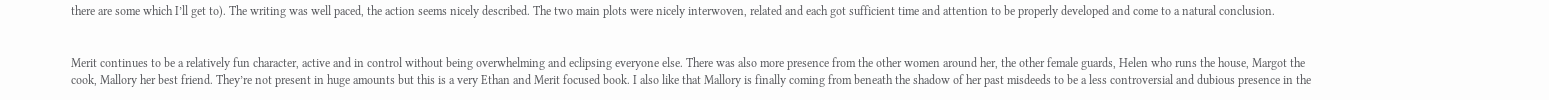there are some which I’ll get to). The writing was well paced, the action seems nicely described. The two main plots were nicely interwoven, related and each got sufficient time and attention to be properly developed and come to a natural conclusion.


Merit continues to be a relatively fun character, active and in control without being overwhelming and eclipsing everyone else. There was also more presence from the other women around her, the other female guards, Helen who runs the house, Margot the cook, Mallory her best friend. They’re not present in huge amounts but this is a very Ethan and Merit focused book. I also like that Mallory is finally coming from beneath the shadow of her past misdeeds to be a less controversial and dubious presence in the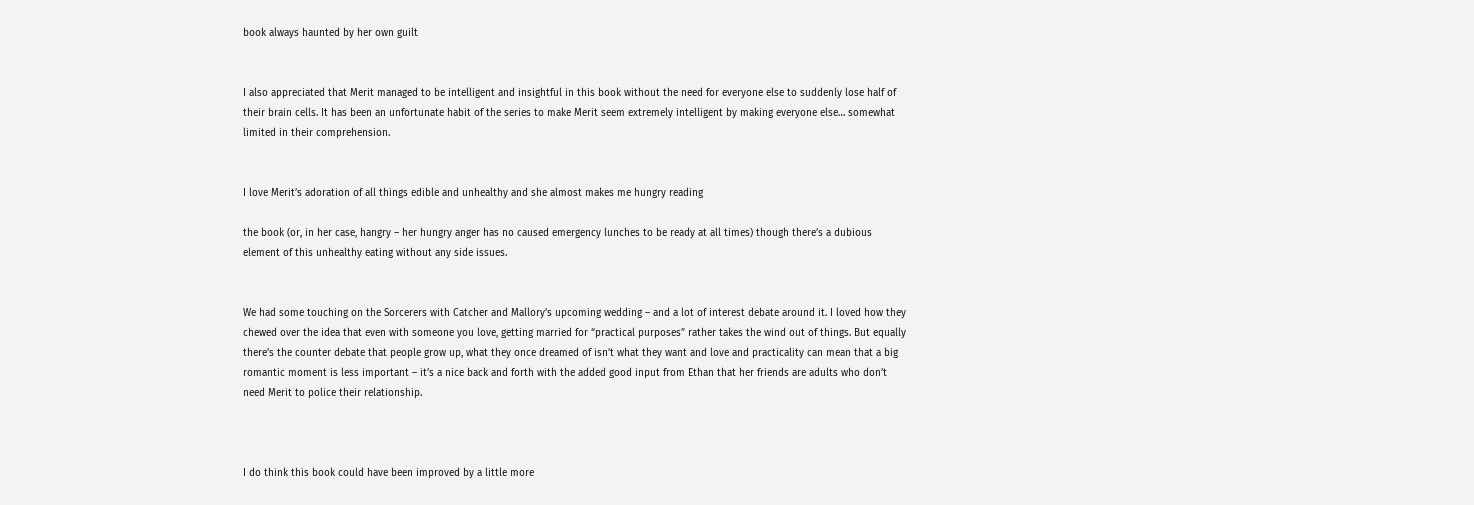book always haunted by her own guilt


I also appreciated that Merit managed to be intelligent and insightful in this book without the need for everyone else to suddenly lose half of their brain cells. It has been an unfortunate habit of the series to make Merit seem extremely intelligent by making everyone else… somewhat limited in their comprehension.


I love Merit’s adoration of all things edible and unhealthy and she almost makes me hungry reading

the book (or, in her case, hangry – her hungry anger has no caused emergency lunches to be ready at all times) though there’s a dubious element of this unhealthy eating without any side issues.


We had some touching on the Sorcerers with Catcher and Mallory’s upcoming wedding – and a lot of interest debate around it. I loved how they chewed over the idea that even with someone you love, getting married for “practical purposes” rather takes the wind out of things. But equally there’s the counter debate that people grow up, what they once dreamed of isn’t what they want and love and practicality can mean that a big romantic moment is less important – it’s a nice back and forth with the added good input from Ethan that her friends are adults who don’t need Merit to police their relationship.



I do think this book could have been improved by a little more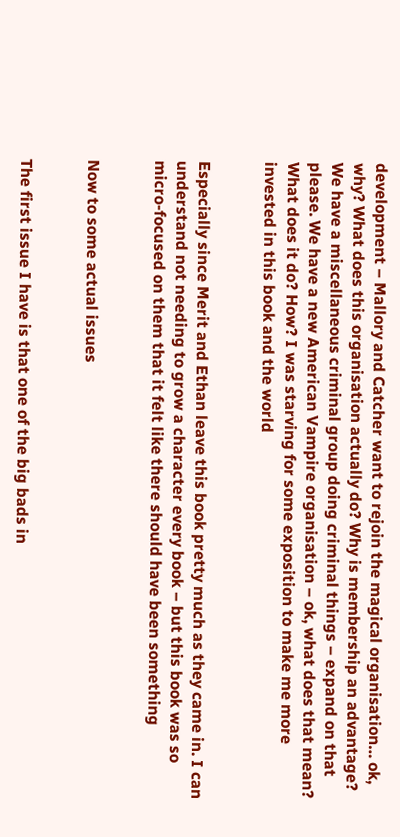development – Mallory and Catcher want to rejoin the magical organisation… ok, why? What does this organisation actually do? Why is membership an advantage? We have a miscellaneous criminal group doing criminal things – expand on that please. We have a new American Vampire organisation – ok, what does that mean? What does it do? How? I was starving for some exposition to make me more invested in this book and the world


Especially since Merit and Ethan leave this book pretty much as they came in. I can understand not needing to grow a character every book – but this book was so micro-focused on them that it felt like there should have been something


Now to some actual issues


The first issue I have is that one of the big bads in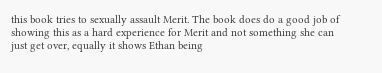this book tries to sexually assault Merit. The book does do a good job of showing this as a hard experience for Merit and not something she can just get over, equally it shows Ethan being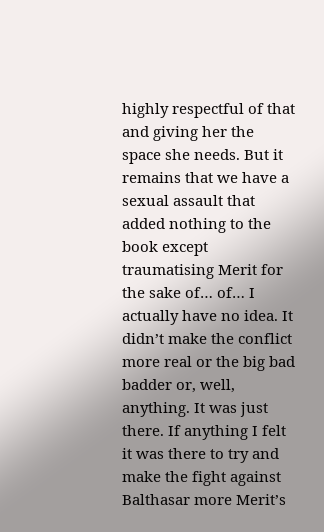highly respectful of that and giving her the space she needs. But it remains that we have a sexual assault that added nothing to the book except traumatising Merit for the sake of… of… I actually have no idea. It didn’t make the conflict more real or the big bad badder or, well, anything. It was just there. If anything I felt it was there to try and make the fight against Balthasar more Merit’s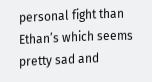personal fight than Ethan’s which seems pretty sad and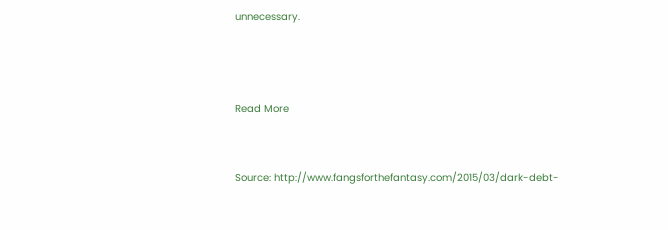unnecessary.



Read More


Source: http://www.fangsforthefantasy.com/2015/03/dark-debt-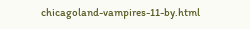chicagoland-vampires-11-by.html